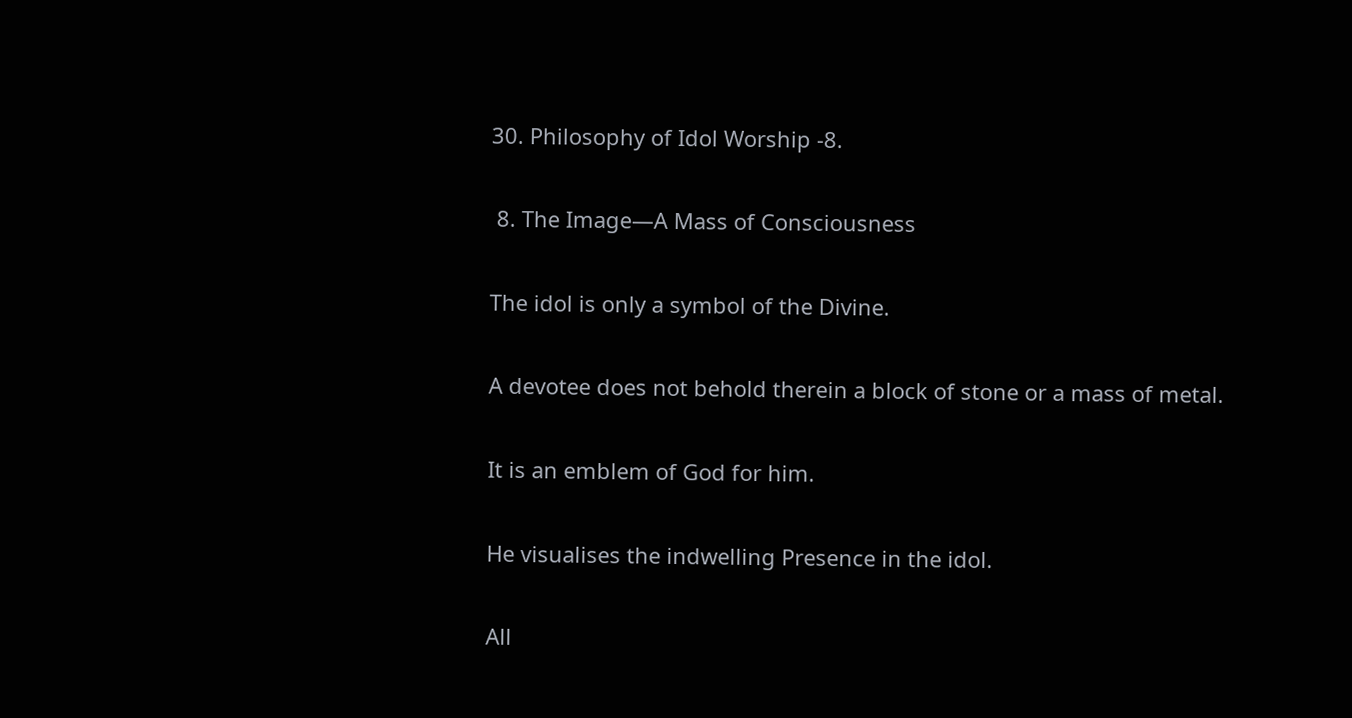30. Philosophy of Idol Worship -8.

 8. The Image—A Mass of Consciousness

The idol is only a symbol of the Divine.

A devotee does not behold therein a block of stone or a mass of metal.

It is an emblem of God for him.

He visualises the indwelling Presence in the idol.

All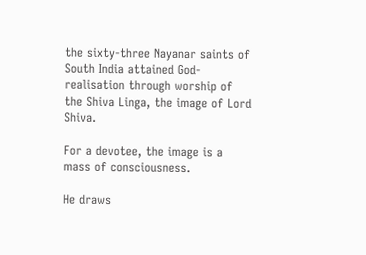the sixty-three Nayanar saints of South India attained God-realisation through worship of the Shiva Linga, the image of Lord Shiva.

For a devotee, the image is a mass of consciousness.

He draws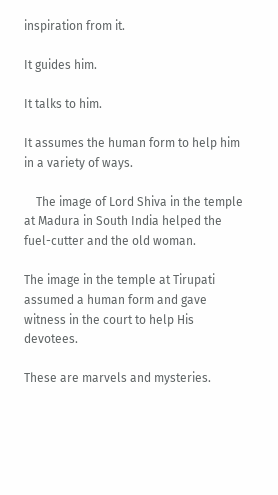inspiration from it.

It guides him.

It talks to him.

It assumes the human form to help him in a variety of ways.

    The image of Lord Shiva in the temple at Madura in South India helped the fuel-cutter and the old woman.

The image in the temple at Tirupati assumed a human form and gave witness in the court to help His devotees.

These are marvels and mysteries.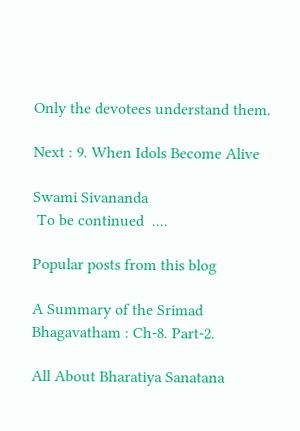Only the devotees understand them.

Next : 9. When Idols Become Alive

Swami Sivananda
 To be continued  ....

Popular posts from this blog

A Summary of the Srimad Bhagavatham : Ch-8. Part-2.

All About Bharatiya Sanatana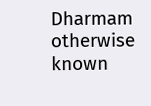Dharmam otherwise known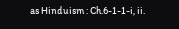as Hinduism : Ch.6-1-1-i, ii.